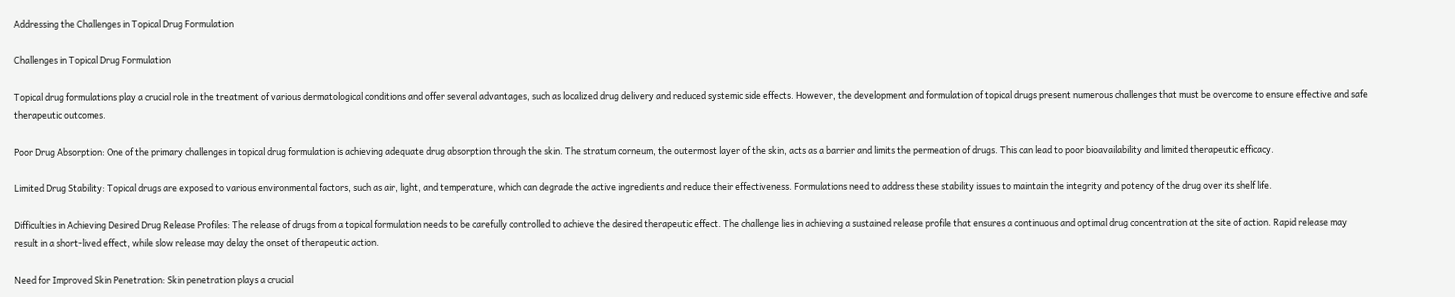Addressing the Challenges in Topical Drug Formulation

Challenges in Topical Drug Formulation

Topical drug formulations play a crucial role in the treatment of various dermatological conditions and offer several advantages, such as localized drug delivery and reduced systemic side effects. However, the development and formulation of topical drugs present numerous challenges that must be overcome to ensure effective and safe therapeutic outcomes.

Poor Drug Absorption: One of the primary challenges in topical drug formulation is achieving adequate drug absorption through the skin. The stratum corneum, the outermost layer of the skin, acts as a barrier and limits the permeation of drugs. This can lead to poor bioavailability and limited therapeutic efficacy.

Limited Drug Stability: Topical drugs are exposed to various environmental factors, such as air, light, and temperature, which can degrade the active ingredients and reduce their effectiveness. Formulations need to address these stability issues to maintain the integrity and potency of the drug over its shelf life.

Difficulties in Achieving Desired Drug Release Profiles: The release of drugs from a topical formulation needs to be carefully controlled to achieve the desired therapeutic effect. The challenge lies in achieving a sustained release profile that ensures a continuous and optimal drug concentration at the site of action. Rapid release may result in a short-lived effect, while slow release may delay the onset of therapeutic action.

Need for Improved Skin Penetration: Skin penetration plays a crucial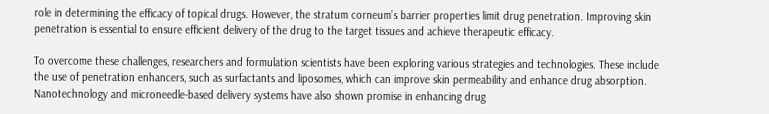role in determining the efficacy of topical drugs. However, the stratum corneum’s barrier properties limit drug penetration. Improving skin penetration is essential to ensure efficient delivery of the drug to the target tissues and achieve therapeutic efficacy.

To overcome these challenges, researchers and formulation scientists have been exploring various strategies and technologies. These include the use of penetration enhancers, such as surfactants and liposomes, which can improve skin permeability and enhance drug absorption. Nanotechnology and microneedle-based delivery systems have also shown promise in enhancing drug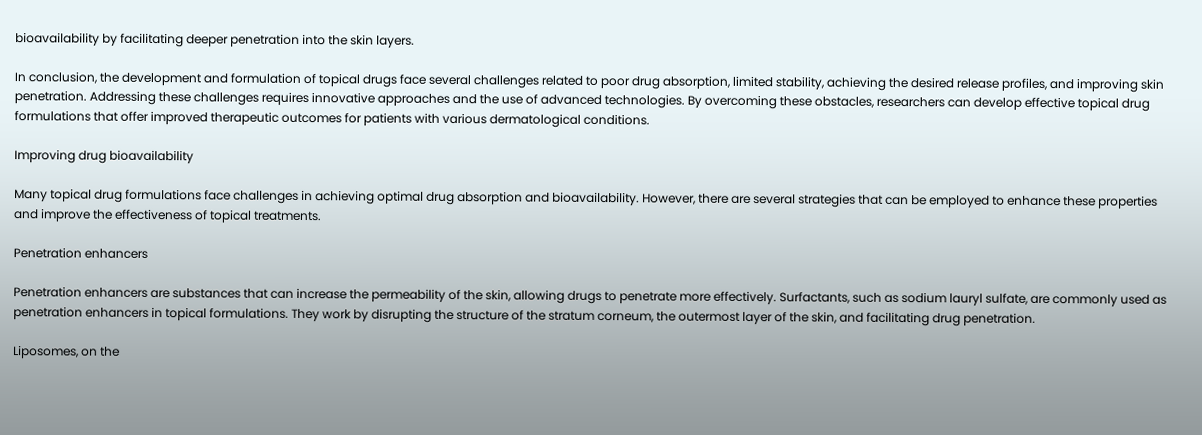bioavailability by facilitating deeper penetration into the skin layers.

In conclusion, the development and formulation of topical drugs face several challenges related to poor drug absorption, limited stability, achieving the desired release profiles, and improving skin penetration. Addressing these challenges requires innovative approaches and the use of advanced technologies. By overcoming these obstacles, researchers can develop effective topical drug formulations that offer improved therapeutic outcomes for patients with various dermatological conditions.

Improving drug bioavailability

Many topical drug formulations face challenges in achieving optimal drug absorption and bioavailability. However, there are several strategies that can be employed to enhance these properties and improve the effectiveness of topical treatments.

Penetration enhancers

Penetration enhancers are substances that can increase the permeability of the skin, allowing drugs to penetrate more effectively. Surfactants, such as sodium lauryl sulfate, are commonly used as penetration enhancers in topical formulations. They work by disrupting the structure of the stratum corneum, the outermost layer of the skin, and facilitating drug penetration.

Liposomes, on the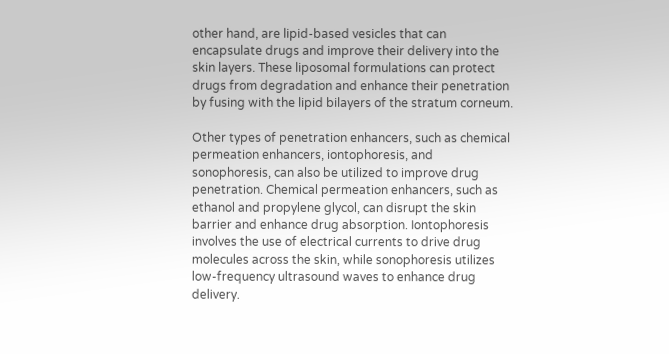other hand, are lipid-based vesicles that can encapsulate drugs and improve their delivery into the skin layers. These liposomal formulations can protect drugs from degradation and enhance their penetration by fusing with the lipid bilayers of the stratum corneum.

Other types of penetration enhancers, such as chemical permeation enhancers, iontophoresis, and sonophoresis, can also be utilized to improve drug penetration. Chemical permeation enhancers, such as ethanol and propylene glycol, can disrupt the skin barrier and enhance drug absorption. Iontophoresis involves the use of electrical currents to drive drug molecules across the skin, while sonophoresis utilizes low-frequency ultrasound waves to enhance drug delivery.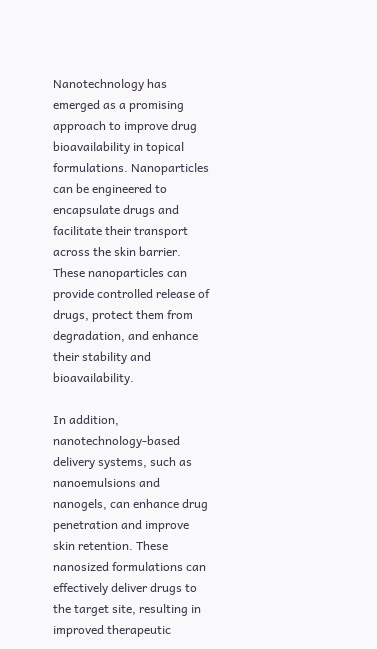Nanotechnology has emerged as a promising approach to improve drug bioavailability in topical formulations. Nanoparticles can be engineered to encapsulate drugs and facilitate their transport across the skin barrier. These nanoparticles can provide controlled release of drugs, protect them from degradation, and enhance their stability and bioavailability.

In addition, nanotechnology-based delivery systems, such as nanoemulsions and nanogels, can enhance drug penetration and improve skin retention. These nanosized formulations can effectively deliver drugs to the target site, resulting in improved therapeutic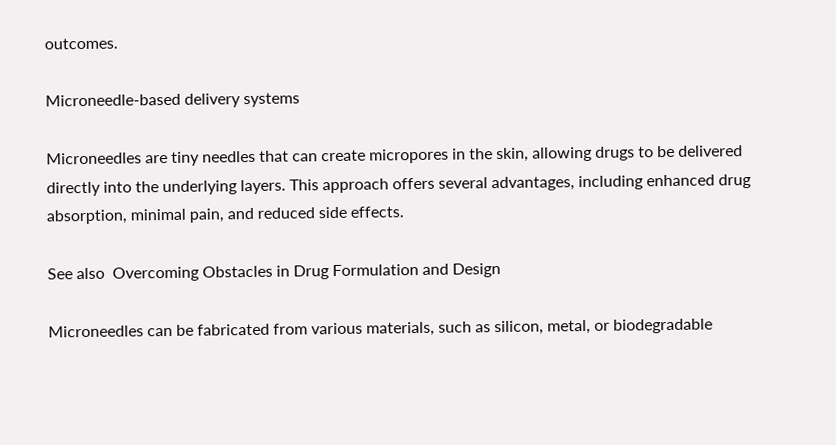outcomes.

Microneedle-based delivery systems

Microneedles are tiny needles that can create micropores in the skin, allowing drugs to be delivered directly into the underlying layers. This approach offers several advantages, including enhanced drug absorption, minimal pain, and reduced side effects.

See also  Overcoming Obstacles in Drug Formulation and Design

Microneedles can be fabricated from various materials, such as silicon, metal, or biodegradable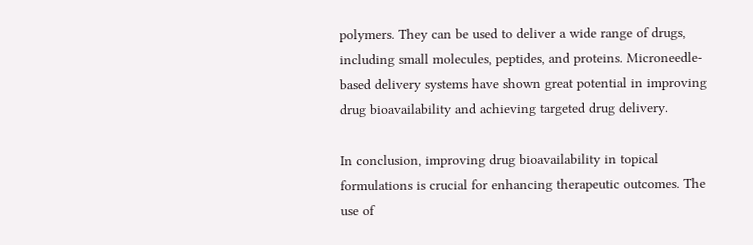polymers. They can be used to deliver a wide range of drugs, including small molecules, peptides, and proteins. Microneedle-based delivery systems have shown great potential in improving drug bioavailability and achieving targeted drug delivery.

In conclusion, improving drug bioavailability in topical formulations is crucial for enhancing therapeutic outcomes. The use of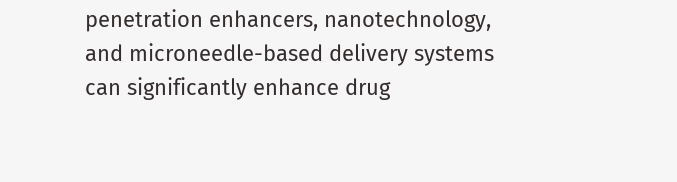penetration enhancers, nanotechnology, and microneedle-based delivery systems can significantly enhance drug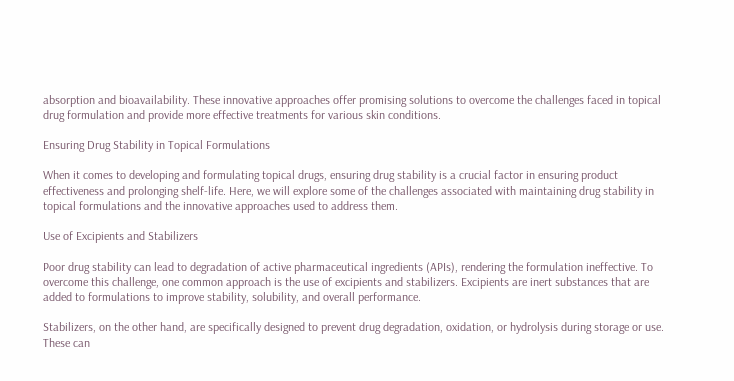absorption and bioavailability. These innovative approaches offer promising solutions to overcome the challenges faced in topical drug formulation and provide more effective treatments for various skin conditions.

Ensuring Drug Stability in Topical Formulations

When it comes to developing and formulating topical drugs, ensuring drug stability is a crucial factor in ensuring product effectiveness and prolonging shelf-life. Here, we will explore some of the challenges associated with maintaining drug stability in topical formulations and the innovative approaches used to address them.

Use of Excipients and Stabilizers

Poor drug stability can lead to degradation of active pharmaceutical ingredients (APIs), rendering the formulation ineffective. To overcome this challenge, one common approach is the use of excipients and stabilizers. Excipients are inert substances that are added to formulations to improve stability, solubility, and overall performance.

Stabilizers, on the other hand, are specifically designed to prevent drug degradation, oxidation, or hydrolysis during storage or use. These can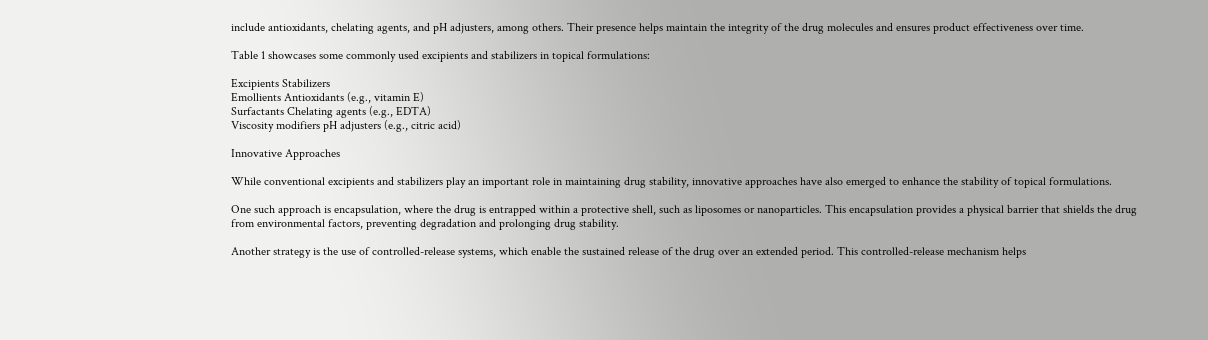include antioxidants, chelating agents, and pH adjusters, among others. Their presence helps maintain the integrity of the drug molecules and ensures product effectiveness over time.

Table 1 showcases some commonly used excipients and stabilizers in topical formulations:

Excipients Stabilizers
Emollients Antioxidants (e.g., vitamin E)
Surfactants Chelating agents (e.g., EDTA)
Viscosity modifiers pH adjusters (e.g., citric acid)

Innovative Approaches

While conventional excipients and stabilizers play an important role in maintaining drug stability, innovative approaches have also emerged to enhance the stability of topical formulations.

One such approach is encapsulation, where the drug is entrapped within a protective shell, such as liposomes or nanoparticles. This encapsulation provides a physical barrier that shields the drug from environmental factors, preventing degradation and prolonging drug stability.

Another strategy is the use of controlled-release systems, which enable the sustained release of the drug over an extended period. This controlled-release mechanism helps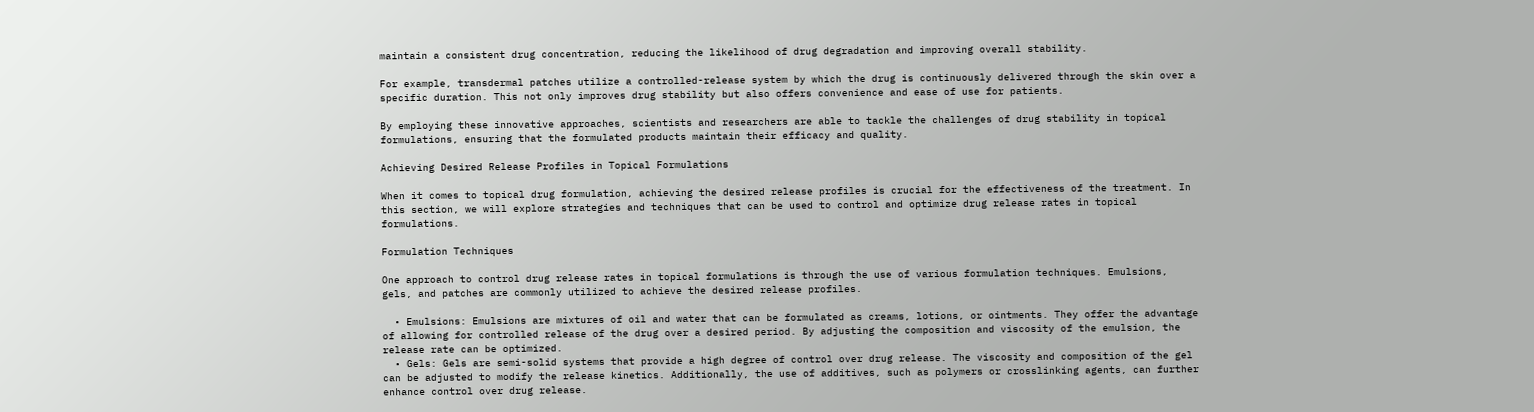maintain a consistent drug concentration, reducing the likelihood of drug degradation and improving overall stability.

For example, transdermal patches utilize a controlled-release system by which the drug is continuously delivered through the skin over a specific duration. This not only improves drug stability but also offers convenience and ease of use for patients.

By employing these innovative approaches, scientists and researchers are able to tackle the challenges of drug stability in topical formulations, ensuring that the formulated products maintain their efficacy and quality.

Achieving Desired Release Profiles in Topical Formulations

When it comes to topical drug formulation, achieving the desired release profiles is crucial for the effectiveness of the treatment. In this section, we will explore strategies and techniques that can be used to control and optimize drug release rates in topical formulations.

Formulation Techniques

One approach to control drug release rates in topical formulations is through the use of various formulation techniques. Emulsions, gels, and patches are commonly utilized to achieve the desired release profiles.

  • Emulsions: Emulsions are mixtures of oil and water that can be formulated as creams, lotions, or ointments. They offer the advantage of allowing for controlled release of the drug over a desired period. By adjusting the composition and viscosity of the emulsion, the release rate can be optimized.
  • Gels: Gels are semi-solid systems that provide a high degree of control over drug release. The viscosity and composition of the gel can be adjusted to modify the release kinetics. Additionally, the use of additives, such as polymers or crosslinking agents, can further enhance control over drug release.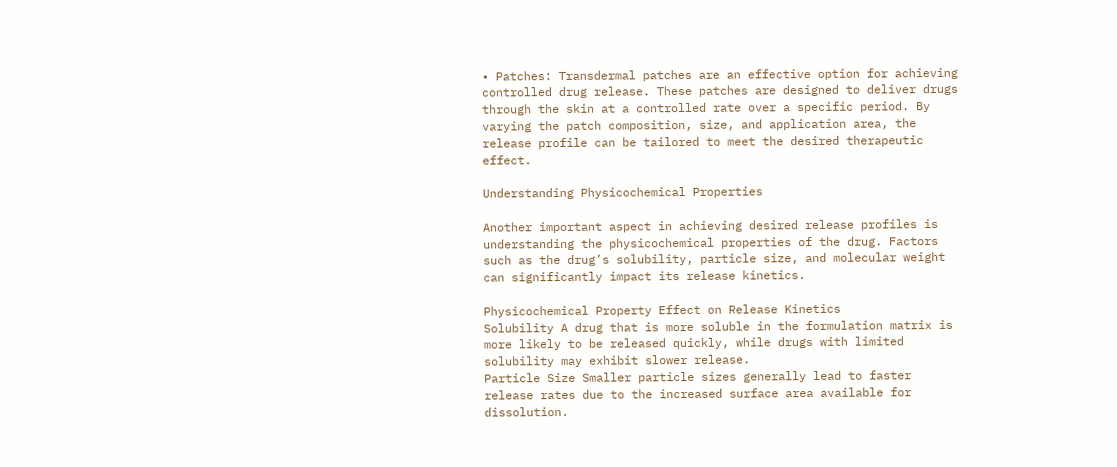• Patches: Transdermal patches are an effective option for achieving controlled drug release. These patches are designed to deliver drugs through the skin at a controlled rate over a specific period. By varying the patch composition, size, and application area, the release profile can be tailored to meet the desired therapeutic effect.

Understanding Physicochemical Properties

Another important aspect in achieving desired release profiles is understanding the physicochemical properties of the drug. Factors such as the drug’s solubility, particle size, and molecular weight can significantly impact its release kinetics.

Physicochemical Property Effect on Release Kinetics
Solubility A drug that is more soluble in the formulation matrix is more likely to be released quickly, while drugs with limited solubility may exhibit slower release.
Particle Size Smaller particle sizes generally lead to faster release rates due to the increased surface area available for dissolution.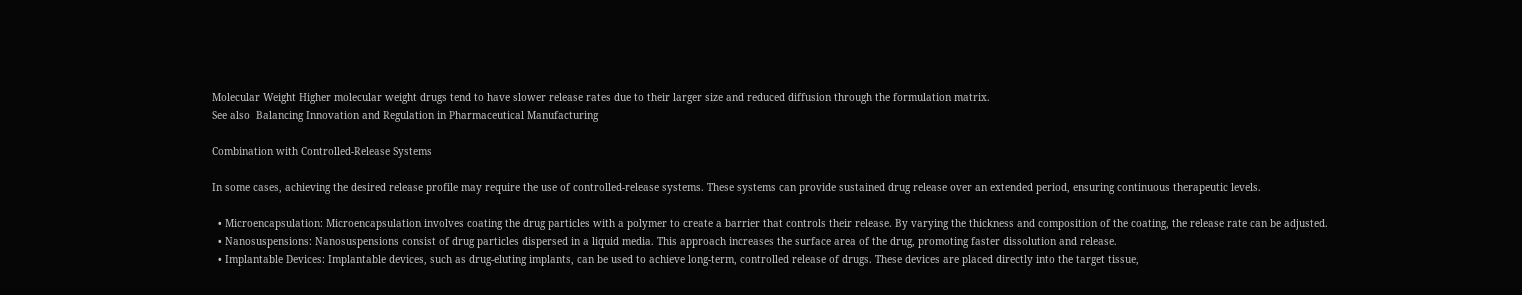Molecular Weight Higher molecular weight drugs tend to have slower release rates due to their larger size and reduced diffusion through the formulation matrix.
See also  Balancing Innovation and Regulation in Pharmaceutical Manufacturing

Combination with Controlled-Release Systems

In some cases, achieving the desired release profile may require the use of controlled-release systems. These systems can provide sustained drug release over an extended period, ensuring continuous therapeutic levels.

  • Microencapsulation: Microencapsulation involves coating the drug particles with a polymer to create a barrier that controls their release. By varying the thickness and composition of the coating, the release rate can be adjusted.
  • Nanosuspensions: Nanosuspensions consist of drug particles dispersed in a liquid media. This approach increases the surface area of the drug, promoting faster dissolution and release.
  • Implantable Devices: Implantable devices, such as drug-eluting implants, can be used to achieve long-term, controlled release of drugs. These devices are placed directly into the target tissue,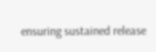ensuring sustained release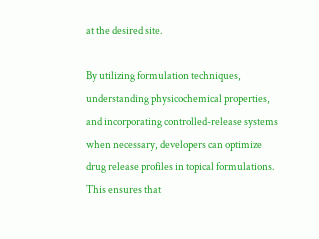at the desired site.

By utilizing formulation techniques, understanding physicochemical properties, and incorporating controlled-release systems when necessary, developers can optimize drug release profiles in topical formulations. This ensures that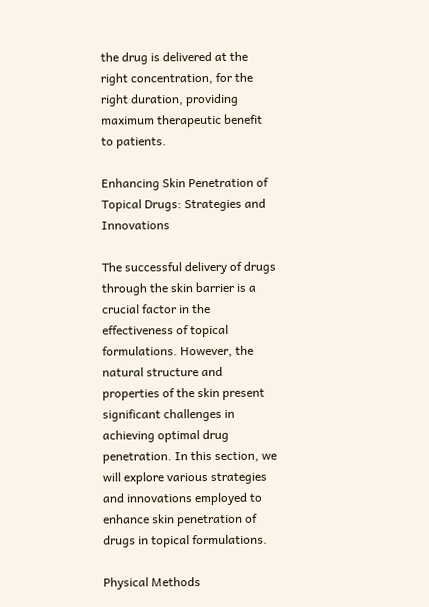the drug is delivered at the right concentration, for the right duration, providing maximum therapeutic benefit to patients.

Enhancing Skin Penetration of Topical Drugs: Strategies and Innovations

The successful delivery of drugs through the skin barrier is a crucial factor in the effectiveness of topical formulations. However, the natural structure and properties of the skin present significant challenges in achieving optimal drug penetration. In this section, we will explore various strategies and innovations employed to enhance skin penetration of drugs in topical formulations.

Physical Methods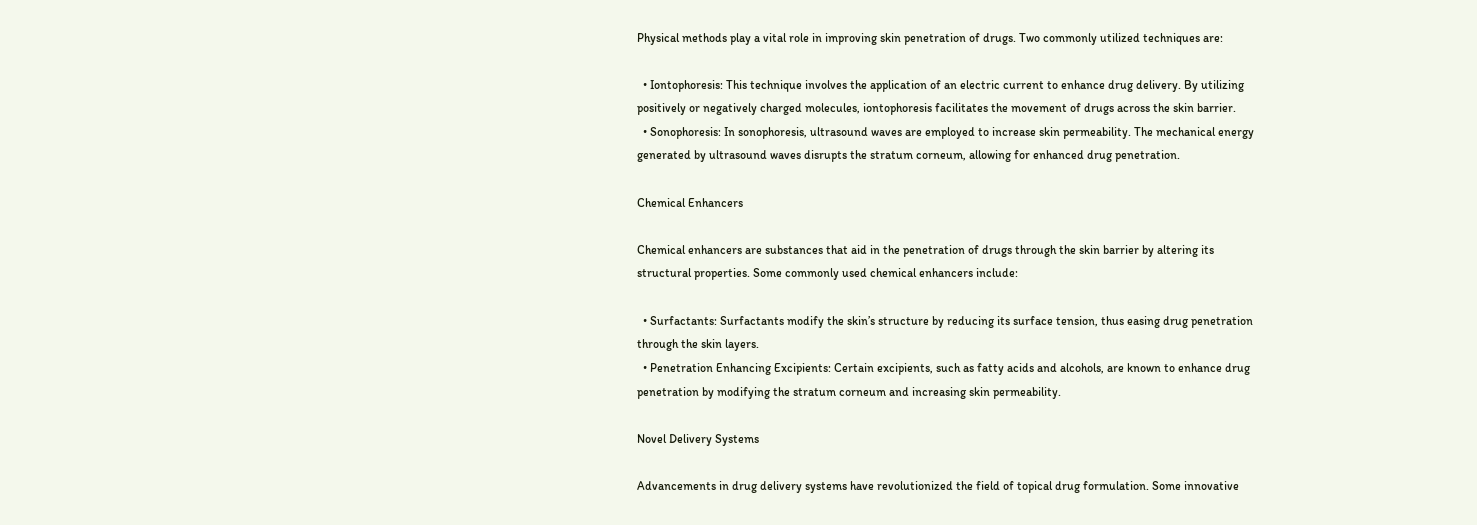Physical methods play a vital role in improving skin penetration of drugs. Two commonly utilized techniques are:

  • Iontophoresis: This technique involves the application of an electric current to enhance drug delivery. By utilizing positively or negatively charged molecules, iontophoresis facilitates the movement of drugs across the skin barrier.
  • Sonophoresis: In sonophoresis, ultrasound waves are employed to increase skin permeability. The mechanical energy generated by ultrasound waves disrupts the stratum corneum, allowing for enhanced drug penetration.

Chemical Enhancers

Chemical enhancers are substances that aid in the penetration of drugs through the skin barrier by altering its structural properties. Some commonly used chemical enhancers include:

  • Surfactants: Surfactants modify the skin’s structure by reducing its surface tension, thus easing drug penetration through the skin layers.
  • Penetration Enhancing Excipients: Certain excipients, such as fatty acids and alcohols, are known to enhance drug penetration by modifying the stratum corneum and increasing skin permeability.

Novel Delivery Systems

Advancements in drug delivery systems have revolutionized the field of topical drug formulation. Some innovative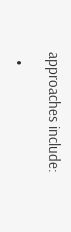approaches include:

  •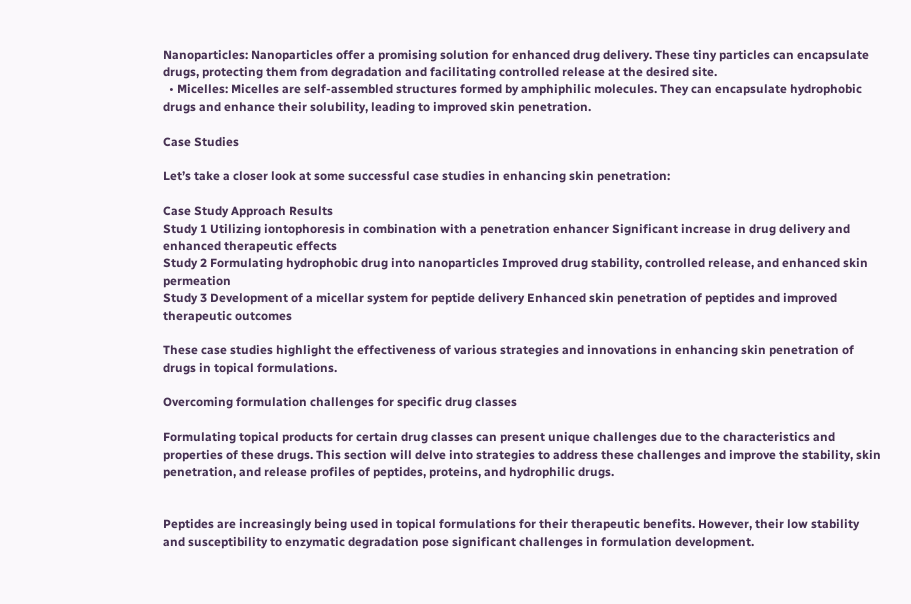Nanoparticles: Nanoparticles offer a promising solution for enhanced drug delivery. These tiny particles can encapsulate drugs, protecting them from degradation and facilitating controlled release at the desired site.
  • Micelles: Micelles are self-assembled structures formed by amphiphilic molecules. They can encapsulate hydrophobic drugs and enhance their solubility, leading to improved skin penetration.

Case Studies

Let’s take a closer look at some successful case studies in enhancing skin penetration:

Case Study Approach Results
Study 1 Utilizing iontophoresis in combination with a penetration enhancer Significant increase in drug delivery and enhanced therapeutic effects
Study 2 Formulating hydrophobic drug into nanoparticles Improved drug stability, controlled release, and enhanced skin permeation
Study 3 Development of a micellar system for peptide delivery Enhanced skin penetration of peptides and improved therapeutic outcomes

These case studies highlight the effectiveness of various strategies and innovations in enhancing skin penetration of drugs in topical formulations.

Overcoming formulation challenges for specific drug classes

Formulating topical products for certain drug classes can present unique challenges due to the characteristics and properties of these drugs. This section will delve into strategies to address these challenges and improve the stability, skin penetration, and release profiles of peptides, proteins, and hydrophilic drugs.


Peptides are increasingly being used in topical formulations for their therapeutic benefits. However, their low stability and susceptibility to enzymatic degradation pose significant challenges in formulation development.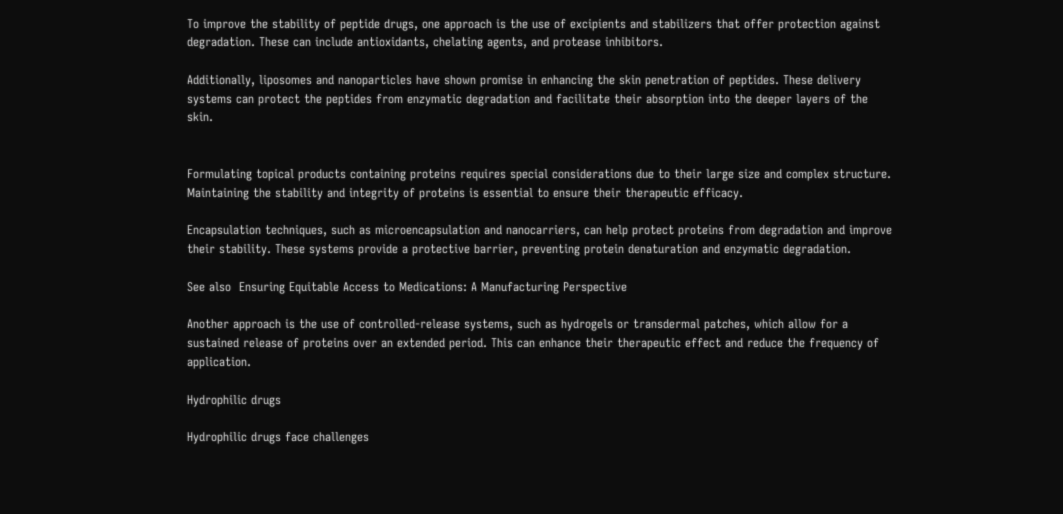To improve the stability of peptide drugs, one approach is the use of excipients and stabilizers that offer protection against degradation. These can include antioxidants, chelating agents, and protease inhibitors.

Additionally, liposomes and nanoparticles have shown promise in enhancing the skin penetration of peptides. These delivery systems can protect the peptides from enzymatic degradation and facilitate their absorption into the deeper layers of the skin.


Formulating topical products containing proteins requires special considerations due to their large size and complex structure. Maintaining the stability and integrity of proteins is essential to ensure their therapeutic efficacy.

Encapsulation techniques, such as microencapsulation and nanocarriers, can help protect proteins from degradation and improve their stability. These systems provide a protective barrier, preventing protein denaturation and enzymatic degradation.

See also  Ensuring Equitable Access to Medications: A Manufacturing Perspective

Another approach is the use of controlled-release systems, such as hydrogels or transdermal patches, which allow for a sustained release of proteins over an extended period. This can enhance their therapeutic effect and reduce the frequency of application.

Hydrophilic drugs

Hydrophilic drugs face challenges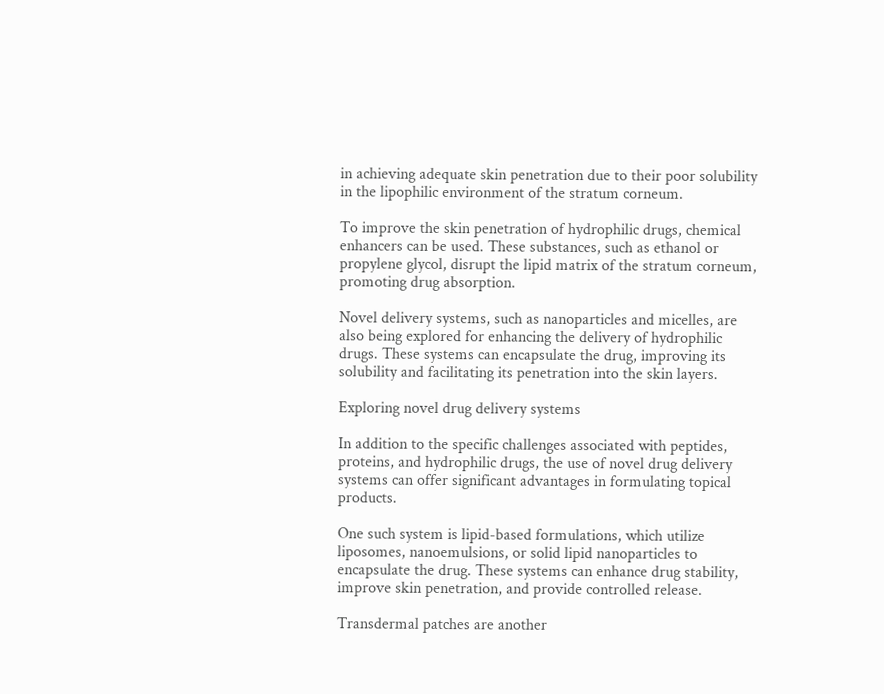in achieving adequate skin penetration due to their poor solubility in the lipophilic environment of the stratum corneum.

To improve the skin penetration of hydrophilic drugs, chemical enhancers can be used. These substances, such as ethanol or propylene glycol, disrupt the lipid matrix of the stratum corneum, promoting drug absorption.

Novel delivery systems, such as nanoparticles and micelles, are also being explored for enhancing the delivery of hydrophilic drugs. These systems can encapsulate the drug, improving its solubility and facilitating its penetration into the skin layers.

Exploring novel drug delivery systems

In addition to the specific challenges associated with peptides, proteins, and hydrophilic drugs, the use of novel drug delivery systems can offer significant advantages in formulating topical products.

One such system is lipid-based formulations, which utilize liposomes, nanoemulsions, or solid lipid nanoparticles to encapsulate the drug. These systems can enhance drug stability, improve skin penetration, and provide controlled release.

Transdermal patches are another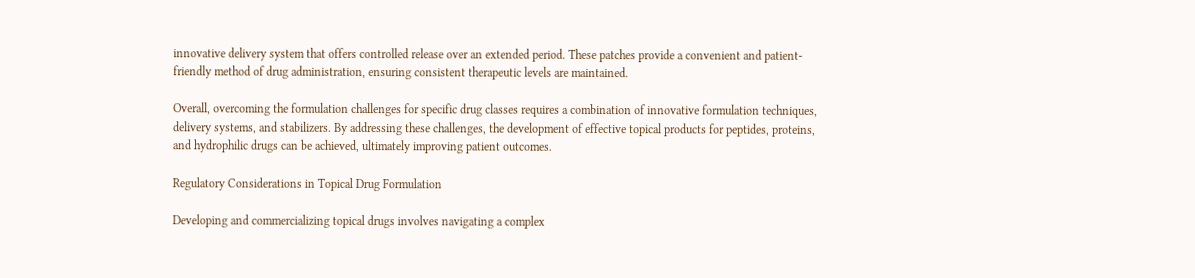innovative delivery system that offers controlled release over an extended period. These patches provide a convenient and patient-friendly method of drug administration, ensuring consistent therapeutic levels are maintained.

Overall, overcoming the formulation challenges for specific drug classes requires a combination of innovative formulation techniques, delivery systems, and stabilizers. By addressing these challenges, the development of effective topical products for peptides, proteins, and hydrophilic drugs can be achieved, ultimately improving patient outcomes.

Regulatory Considerations in Topical Drug Formulation

Developing and commercializing topical drugs involves navigating a complex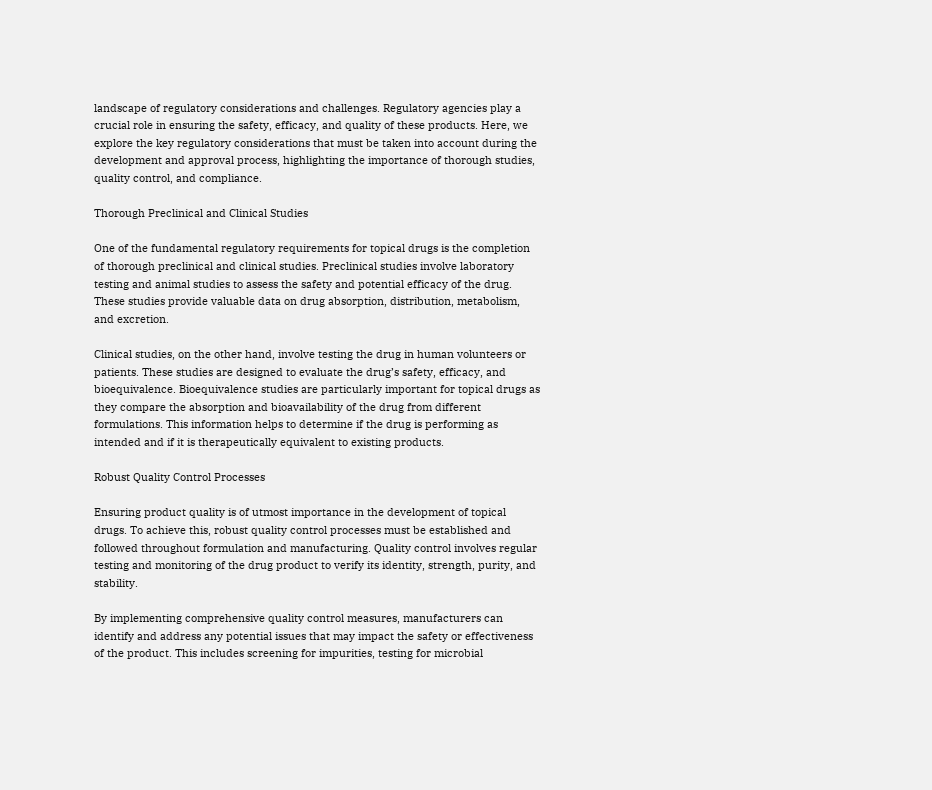landscape of regulatory considerations and challenges. Regulatory agencies play a crucial role in ensuring the safety, efficacy, and quality of these products. Here, we explore the key regulatory considerations that must be taken into account during the development and approval process, highlighting the importance of thorough studies, quality control, and compliance.

Thorough Preclinical and Clinical Studies

One of the fundamental regulatory requirements for topical drugs is the completion of thorough preclinical and clinical studies. Preclinical studies involve laboratory testing and animal studies to assess the safety and potential efficacy of the drug. These studies provide valuable data on drug absorption, distribution, metabolism, and excretion.

Clinical studies, on the other hand, involve testing the drug in human volunteers or patients. These studies are designed to evaluate the drug’s safety, efficacy, and bioequivalence. Bioequivalence studies are particularly important for topical drugs as they compare the absorption and bioavailability of the drug from different formulations. This information helps to determine if the drug is performing as intended and if it is therapeutically equivalent to existing products.

Robust Quality Control Processes

Ensuring product quality is of utmost importance in the development of topical drugs. To achieve this, robust quality control processes must be established and followed throughout formulation and manufacturing. Quality control involves regular testing and monitoring of the drug product to verify its identity, strength, purity, and stability.

By implementing comprehensive quality control measures, manufacturers can identify and address any potential issues that may impact the safety or effectiveness of the product. This includes screening for impurities, testing for microbial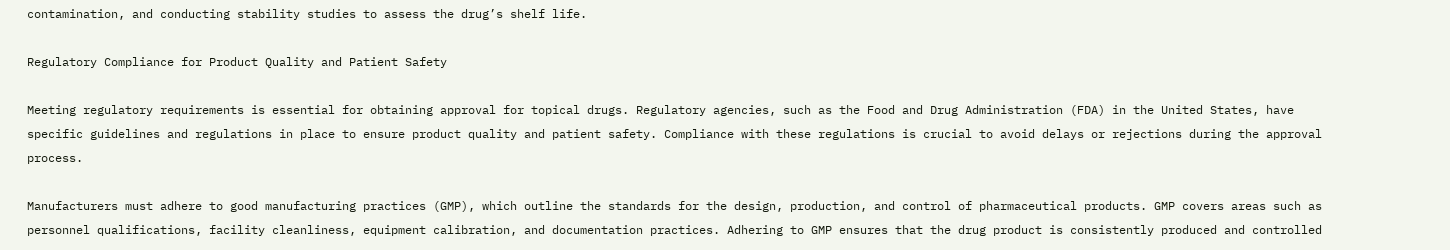contamination, and conducting stability studies to assess the drug’s shelf life.

Regulatory Compliance for Product Quality and Patient Safety

Meeting regulatory requirements is essential for obtaining approval for topical drugs. Regulatory agencies, such as the Food and Drug Administration (FDA) in the United States, have specific guidelines and regulations in place to ensure product quality and patient safety. Compliance with these regulations is crucial to avoid delays or rejections during the approval process.

Manufacturers must adhere to good manufacturing practices (GMP), which outline the standards for the design, production, and control of pharmaceutical products. GMP covers areas such as personnel qualifications, facility cleanliness, equipment calibration, and documentation practices. Adhering to GMP ensures that the drug product is consistently produced and controlled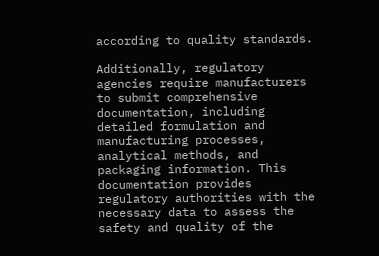according to quality standards.

Additionally, regulatory agencies require manufacturers to submit comprehensive documentation, including detailed formulation and manufacturing processes, analytical methods, and packaging information. This documentation provides regulatory authorities with the necessary data to assess the safety and quality of the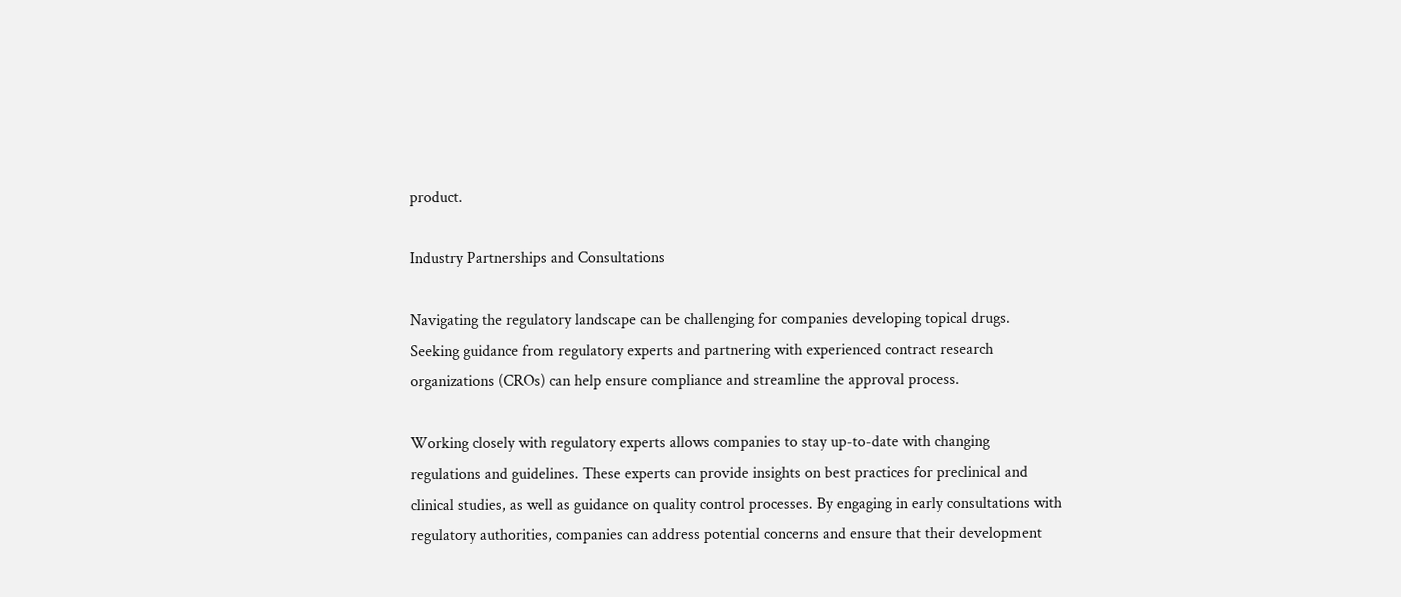product.

Industry Partnerships and Consultations

Navigating the regulatory landscape can be challenging for companies developing topical drugs. Seeking guidance from regulatory experts and partnering with experienced contract research organizations (CROs) can help ensure compliance and streamline the approval process.

Working closely with regulatory experts allows companies to stay up-to-date with changing regulations and guidelines. These experts can provide insights on best practices for preclinical and clinical studies, as well as guidance on quality control processes. By engaging in early consultations with regulatory authorities, companies can address potential concerns and ensure that their development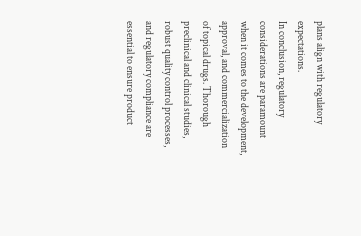plans align with regulatory expectations.
In conclusion, regulatory considerations are paramount when it comes to the development, approval, and commercialization of topical drugs. Thorough preclinical and clinical studies, robust quality control processes, and regulatory compliance are essential to ensure product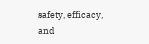safety, efficacy, and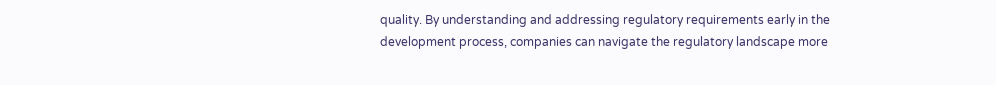quality. By understanding and addressing regulatory requirements early in the development process, companies can navigate the regulatory landscape more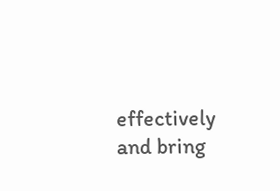effectively and bring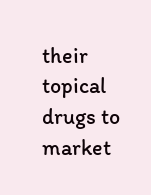their topical drugs to market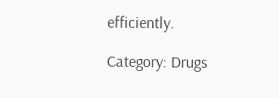efficiently.

Category: Drugs